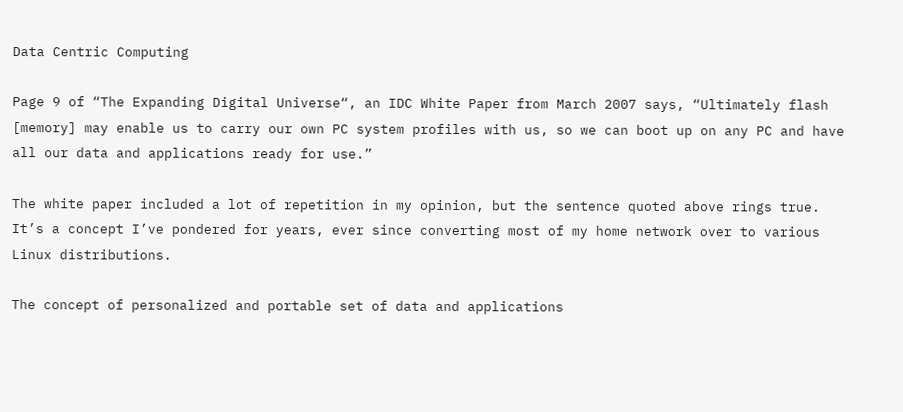Data Centric Computing

Page 9 of “The Expanding Digital Universe“, an IDC White Paper from March 2007 says, “Ultimately flash [memory] may enable us to carry our own PC system profiles with us, so we can boot up on any PC and have all our data and applications ready for use.”

The white paper included a lot of repetition in my opinion, but the sentence quoted above rings true. It’s a concept I’ve pondered for years, ever since converting most of my home network over to various Linux distributions.

The concept of personalized and portable set of data and applications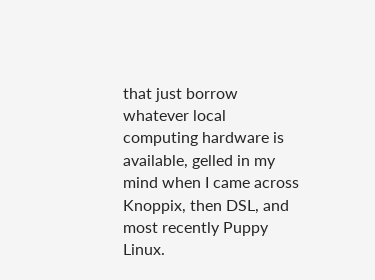that just borrow whatever local computing hardware is available, gelled in my mind when I came across Knoppix, then DSL, and most recently Puppy Linux.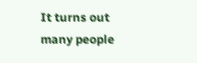It turns out many people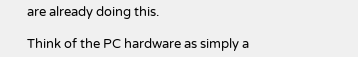are already doing this.

Think of the PC hardware as simply a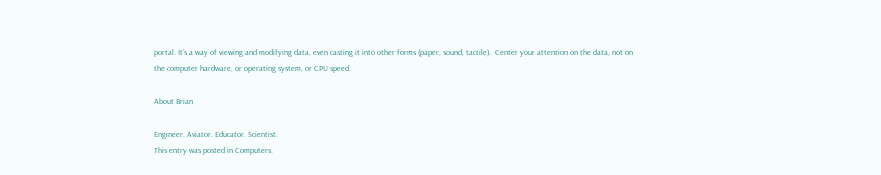portal. It’s a way of viewing and modifying data, even casting it into other forms (paper, sound, tactile).  Center your attention on the data, not on the computer hardware, or operating system, or CPU speed.

About Brian

Engineer. Aviator. Educator. Scientist.
This entry was posted in Computers.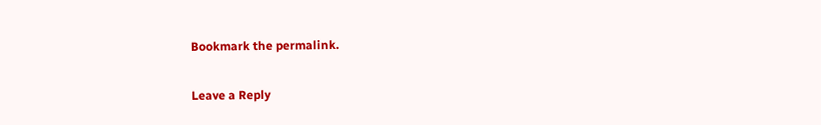Bookmark the permalink.

Leave a Reply